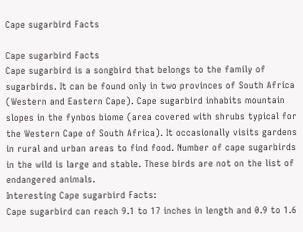Cape sugarbird Facts

Cape sugarbird Facts
Cape sugarbird is a songbird that belongs to the family of sugarbirds. It can be found only in two provinces of South Africa (Western and Eastern Cape). Cape sugarbird inhabits mountain slopes in the fynbos biome (area covered with shrubs typical for the Western Cape of South Africa). It occasionally visits gardens in rural and urban areas to find food. Number of cape sugarbirds in the wild is large and stable. These birds are not on the list of endangered animals.
Interesting Cape sugarbird Facts:
Cape sugarbird can reach 9.1 to 17 inches in length and 0.9 to 1.6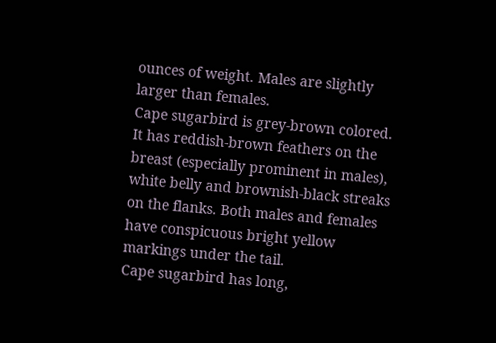ounces of weight. Males are slightly larger than females.
Cape sugarbird is grey-brown colored. It has reddish-brown feathers on the breast (especially prominent in males), white belly and brownish-black streaks on the flanks. Both males and females have conspicuous bright yellow markings under the tail.
Cape sugarbird has long,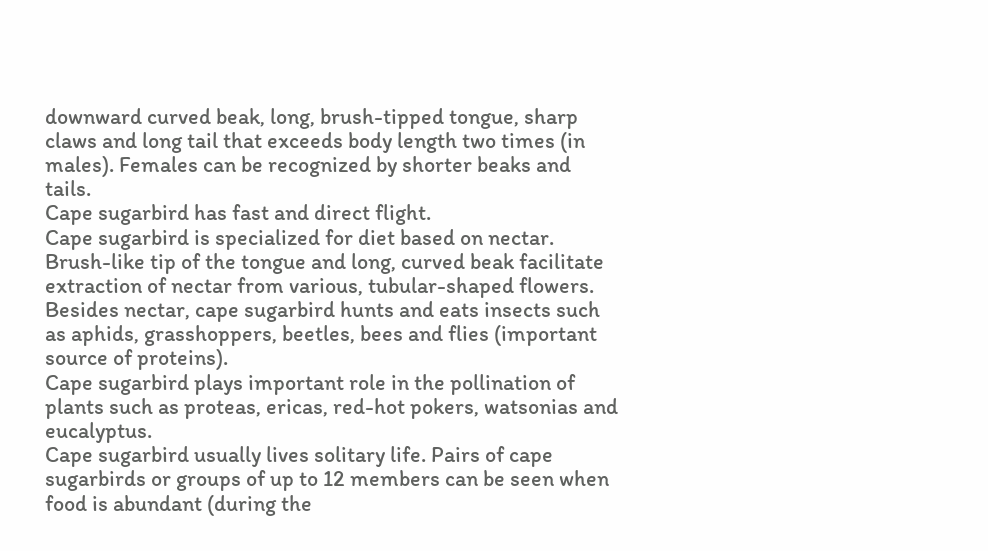downward curved beak, long, brush-tipped tongue, sharp claws and long tail that exceeds body length two times (in males). Females can be recognized by shorter beaks and tails.
Cape sugarbird has fast and direct flight.
Cape sugarbird is specialized for diet based on nectar. Brush-like tip of the tongue and long, curved beak facilitate extraction of nectar from various, tubular-shaped flowers. Besides nectar, cape sugarbird hunts and eats insects such as aphids, grasshoppers, beetles, bees and flies (important source of proteins).
Cape sugarbird plays important role in the pollination of plants such as proteas, ericas, red-hot pokers, watsonias and eucalyptus.
Cape sugarbird usually lives solitary life. Pairs of cape sugarbirds or groups of up to 12 members can be seen when food is abundant (during the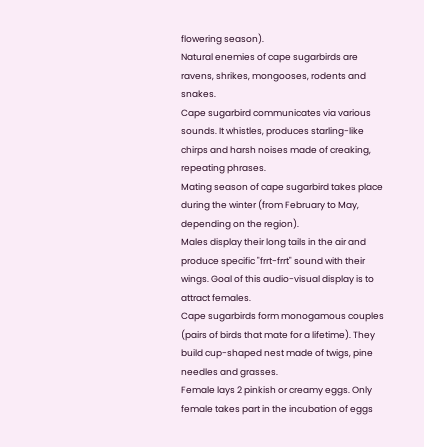flowering season).
Natural enemies of cape sugarbirds are ravens, shrikes, mongooses, rodents and snakes.
Cape sugarbird communicates via various sounds. It whistles, produces starling-like chirps and harsh noises made of creaking, repeating phrases.
Mating season of cape sugarbird takes place during the winter (from February to May, depending on the region).
Males display their long tails in the air and produce specific "frrt-frrt" sound with their wings. Goal of this audio-visual display is to attract females.
Cape sugarbirds form monogamous couples (pairs of birds that mate for a lifetime). They build cup-shaped nest made of twigs, pine needles and grasses.
Female lays 2 pinkish or creamy eggs. Only female takes part in the incubation of eggs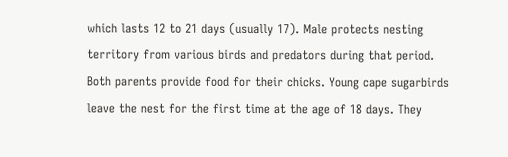which lasts 12 to 21 days (usually 17). Male protects nesting territory from various birds and predators during that period.
Both parents provide food for their chicks. Young cape sugarbirds leave the nest for the first time at the age of 18 days. They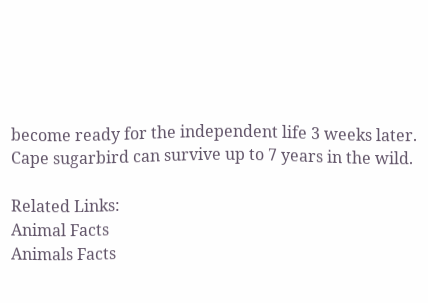become ready for the independent life 3 weeks later.
Cape sugarbird can survive up to 7 years in the wild.

Related Links:
Animal Facts
Animals Facts